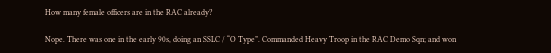How many female officers are in the RAC already?

Nope. There was one in the early 90s, doing an SSLC / “O Type”. Commanded Heavy Troop in the RAC Demo Sqn; and won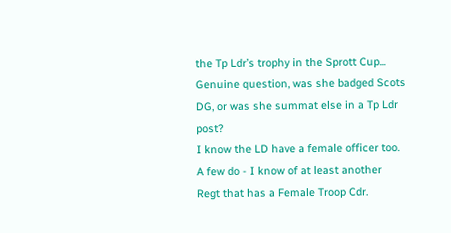the Tp Ldr’s trophy in the Sprott Cup...
Genuine question, was she badged Scots DG, or was she summat else in a Tp Ldr post?
I know the LD have a female officer too.
A few do - I know of at least another Regt that has a Female Troop Cdr.